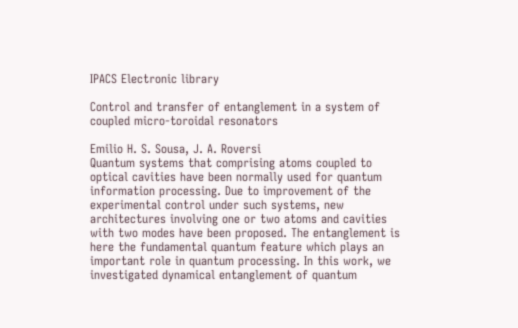IPACS Electronic library

Control and transfer of entanglement in a system of coupled micro-toroidal resonators

Emilio H. S. Sousa, J. A. Roversi
Quantum systems that comprising atoms coupled to optical cavities have been normally used for quantum information processing. Due to improvement of the experimental control under such systems, new architectures involving one or two atoms and cavities with two modes have been proposed. The entanglement is here the fundamental quantum feature which plays an important role in quantum processing. In this work, we investigated dynamical entanglement of quantum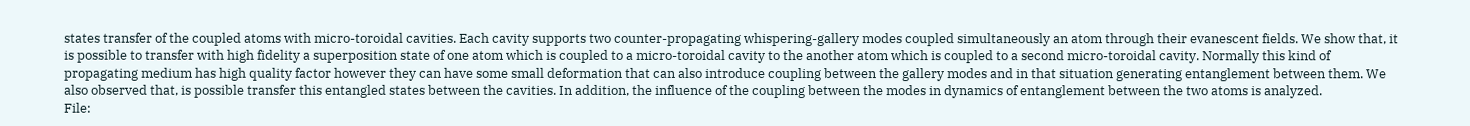states transfer of the coupled atoms with micro-toroidal cavities. Each cavity supports two counter-propagating whispering-gallery modes coupled simultaneously an atom through their evanescent fields. We show that, it is possible to transfer with high fidelity a superposition state of one atom which is coupled to a micro-toroidal cavity to the another atom which is coupled to a second micro-toroidal cavity. Normally this kind of propagating medium has high quality factor however they can have some small deformation that can also introduce coupling between the gallery modes and in that situation generating entanglement between them. We also observed that, is possible transfer this entangled states between the cavities. In addition, the influence of the coupling between the modes in dynamics of entanglement between the two atoms is analyzed.
File: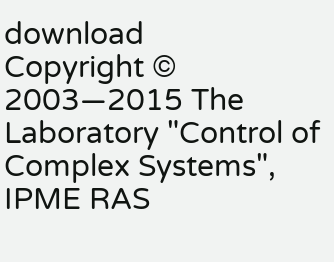download
Copyright © 2003—2015 The Laboratory "Control of Complex Systems", IPME RAS